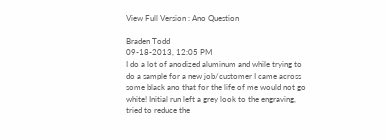View Full Version : Ano Question

Braden Todd
09-18-2013, 12:05 PM
I do a lot of anodized aluminum and while trying to do a sample for a new job/customer I came across some black ano that for the life of me would not go white! Initial run left a grey look to the engraving, tried to reduce the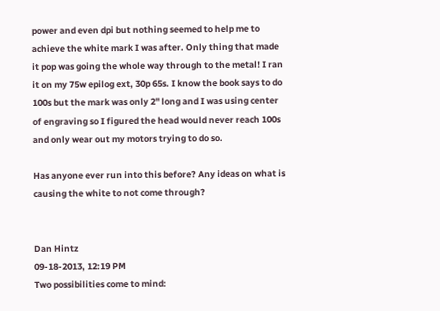power and even dpi but nothing seemed to help me to achieve the white mark I was after. Only thing that made it pop was going the whole way through to the metal! I ran it on my 75w epilog ext, 30p 65s. I know the book says to do 100s but the mark was only 2" long and I was using center of engraving so I figured the head would never reach 100s and only wear out my motors trying to do so.

Has anyone ever run into this before? Any ideas on what is causing the white to not come through?


Dan Hintz
09-18-2013, 12:19 PM
Two possibilities come to mind: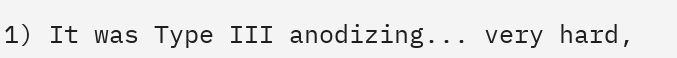1) It was Type III anodizing... very hard,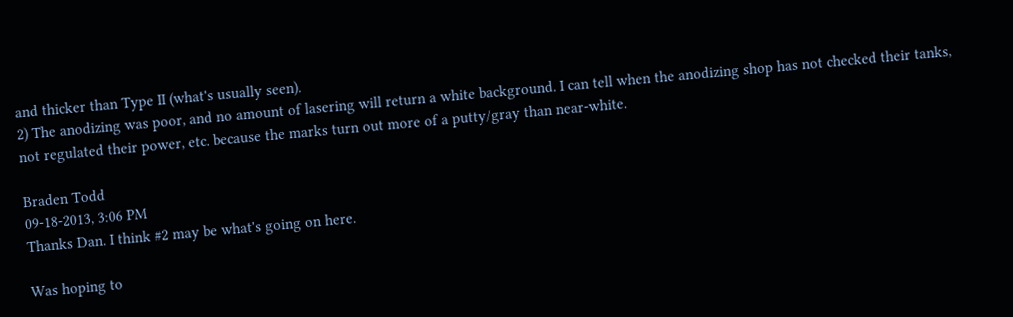and thicker than Type II (what's usually seen).
2) The anodizing was poor, and no amount of lasering will return a white background. I can tell when the anodizing shop has not checked their tanks, not regulated their power, etc. because the marks turn out more of a putty/gray than near-white.

Braden Todd
09-18-2013, 3:06 PM
Thanks Dan. I think #2 may be what's going on here.

Was hoping to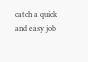catch a quick and easy job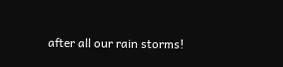after all our rain storms!